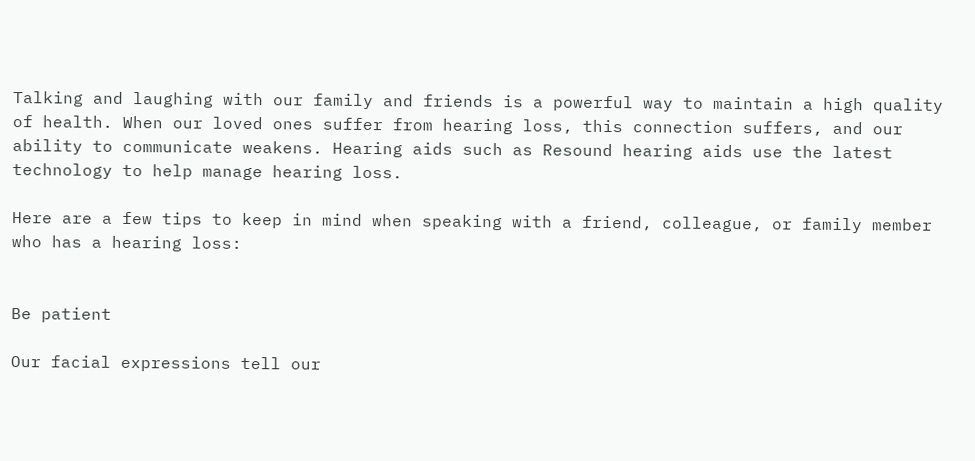Talking and laughing with our family and friends is a powerful way to maintain a high quality of health. When our loved ones suffer from hearing loss, this connection suffers, and our ability to communicate weakens. Hearing aids such as Resound hearing aids use the latest technology to help manage hearing loss.

Here are a few tips to keep in mind when speaking with a friend, colleague, or family member who has a hearing loss:


Be patient

Our facial expressions tell our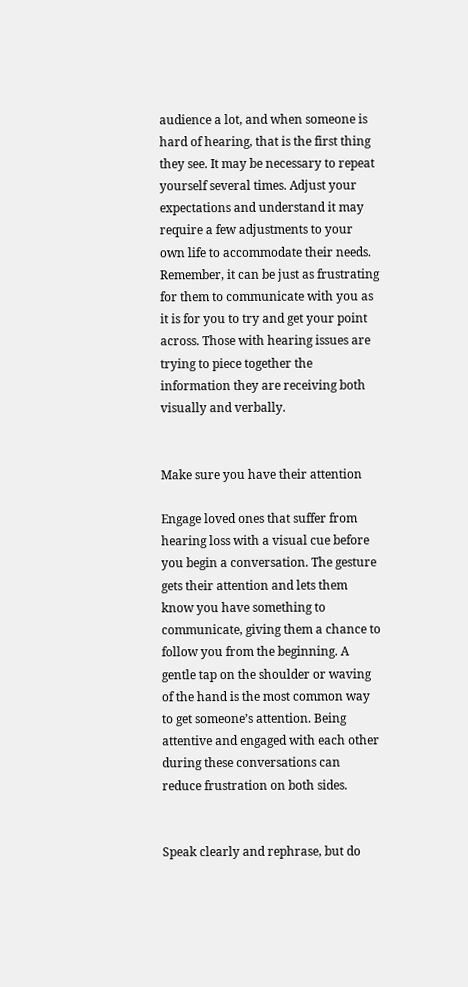audience a lot, and when someone is hard of hearing, that is the first thing they see. It may be necessary to repeat yourself several times. Adjust your expectations and understand it may require a few adjustments to your own life to accommodate their needs. Remember, it can be just as frustrating for them to communicate with you as it is for you to try and get your point across. Those with hearing issues are trying to piece together the information they are receiving both visually and verbally.


Make sure you have their attention

Engage loved ones that suffer from hearing loss with a visual cue before you begin a conversation. The gesture gets their attention and lets them know you have something to communicate, giving them a chance to follow you from the beginning. A gentle tap on the shoulder or waving of the hand is the most common way to get someone’s attention. Being attentive and engaged with each other during these conversations can reduce frustration on both sides.


Speak clearly and rephrase, but do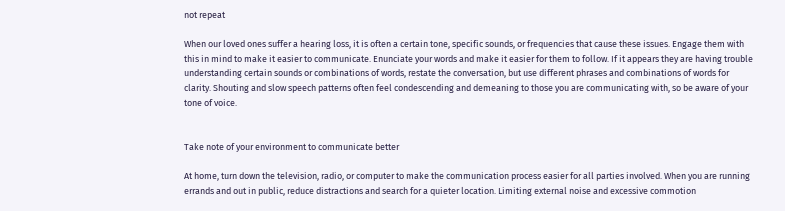not repeat

When our loved ones suffer a hearing loss, it is often a certain tone, specific sounds, or frequencies that cause these issues. Engage them with this in mind to make it easier to communicate. Enunciate your words and make it easier for them to follow. If it appears they are having trouble understanding certain sounds or combinations of words, restate the conversation, but use different phrases and combinations of words for clarity. Shouting and slow speech patterns often feel condescending and demeaning to those you are communicating with, so be aware of your tone of voice.


Take note of your environment to communicate better

At home, turn down the television, radio, or computer to make the communication process easier for all parties involved. When you are running errands and out in public, reduce distractions and search for a quieter location. Limiting external noise and excessive commotion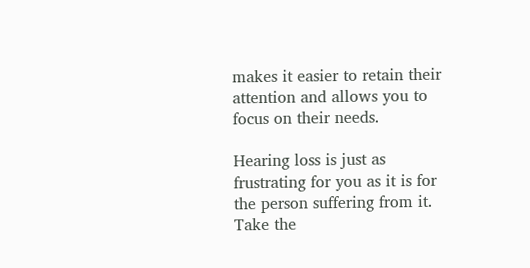makes it easier to retain their attention and allows you to focus on their needs.

Hearing loss is just as frustrating for you as it is for the person suffering from it. Take the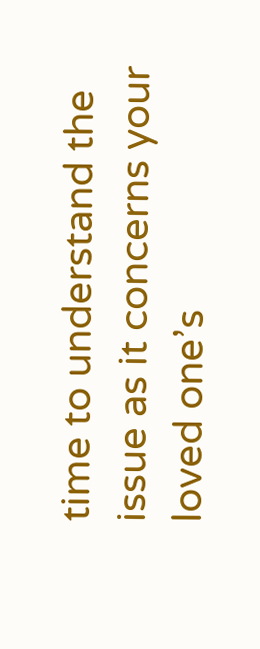time to understand the issue as it concerns your loved one’s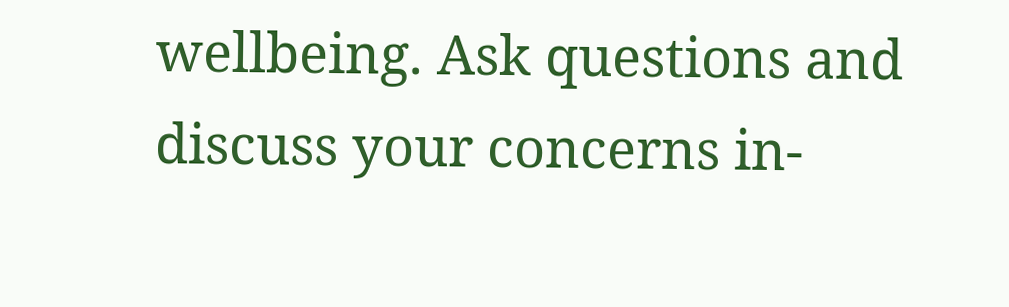wellbeing. Ask questions and discuss your concerns in-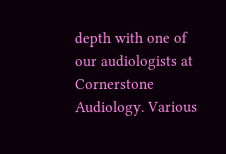depth with one of our audiologists at Cornerstone Audiology. Various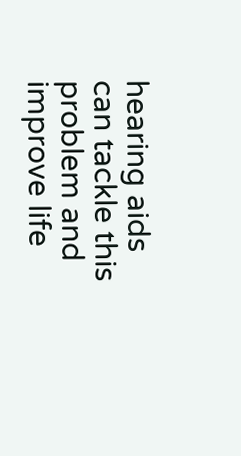hearing aids can tackle this problem and improve life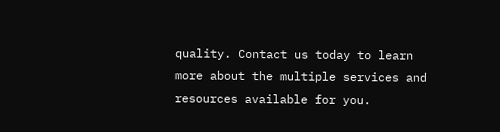quality. Contact us today to learn more about the multiple services and resources available for you.